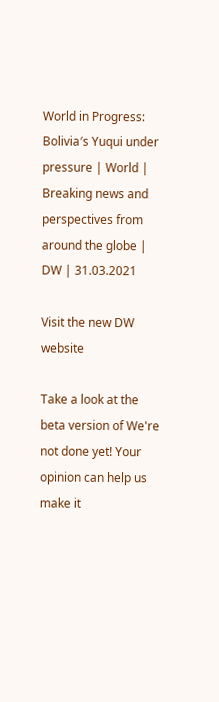World in Progress: Bolivia′s Yuqui under pressure | World | Breaking news and perspectives from around the globe | DW | 31.03.2021

Visit the new DW website

Take a look at the beta version of We're not done yet! Your opinion can help us make it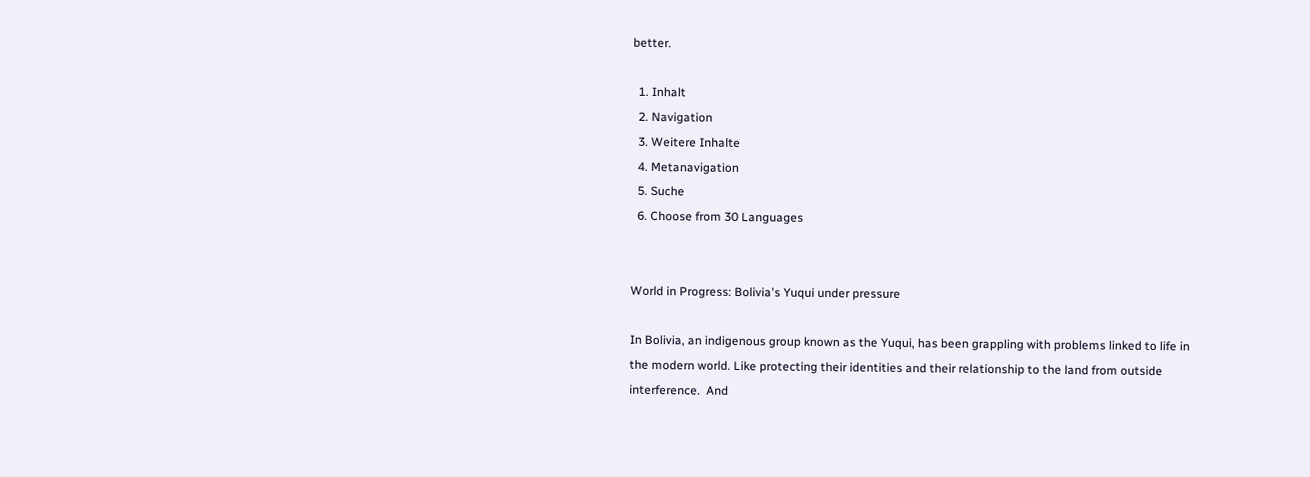better.

  1. Inhalt
  2. Navigation
  3. Weitere Inhalte
  4. Metanavigation
  5. Suche
  6. Choose from 30 Languages


World in Progress: Bolivia's Yuqui under pressure

In Bolivia, an indigenous group known as the Yuqui, has been grappling with problems linked to life in the modern world. Like protecting their identities and their relationship to the land from outside interference.  And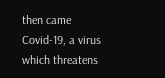then came Covid-19, a virus which threatens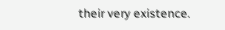their very existence.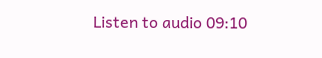Listen to audio 09:10